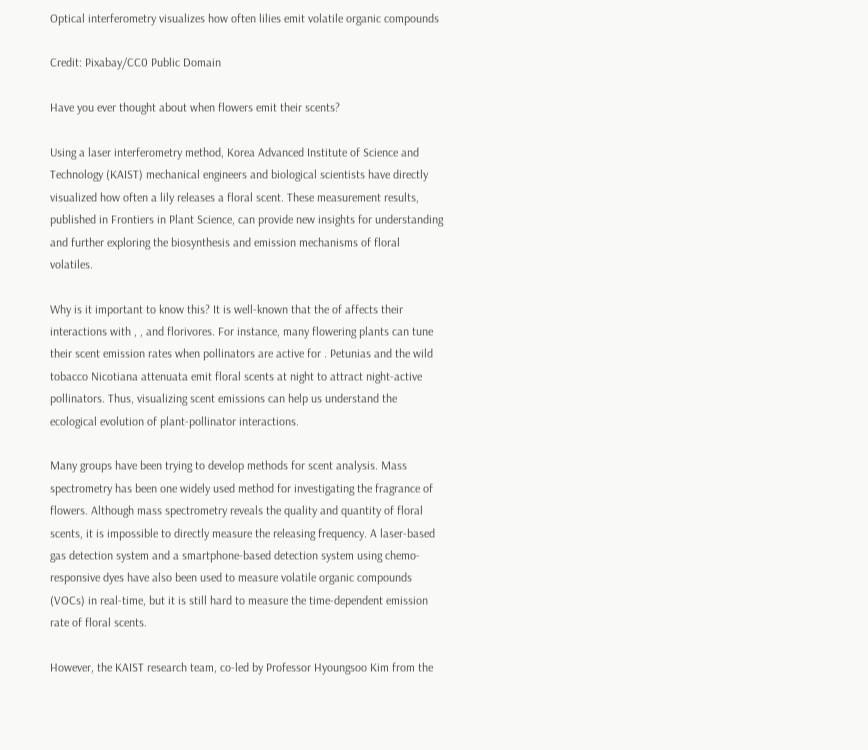Optical interferometry visualizes how often lilies emit volatile organic compounds

Credit: Pixabay/CC0 Public Domain

Have you ever thought about when flowers emit their scents?

Using a laser interferometry method, Korea Advanced Institute of Science and Technology (KAIST) mechanical engineers and biological scientists have directly visualized how often a lily releases a floral scent. These measurement results, published in Frontiers in Plant Science, can provide new insights for understanding and further exploring the biosynthesis and emission mechanisms of floral volatiles.

Why is it important to know this? It is well-known that the of affects their interactions with , , and florivores. For instance, many flowering plants can tune their scent emission rates when pollinators are active for . Petunias and the wild tobacco Nicotiana attenuata emit floral scents at night to attract night-active pollinators. Thus, visualizing scent emissions can help us understand the ecological evolution of plant-pollinator interactions.

Many groups have been trying to develop methods for scent analysis. Mass spectrometry has been one widely used method for investigating the fragrance of flowers. Although mass spectrometry reveals the quality and quantity of floral scents, it is impossible to directly measure the releasing frequency. A laser-based gas detection system and a smartphone-based detection system using chemo-responsive dyes have also been used to measure volatile organic compounds (VOCs) in real-time, but it is still hard to measure the time-dependent emission rate of floral scents.

However, the KAIST research team, co-led by Professor Hyoungsoo Kim from the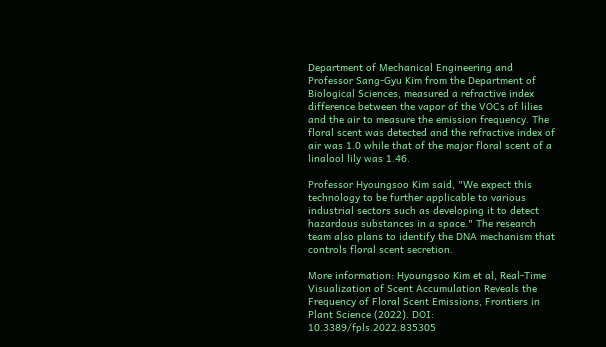Department of Mechanical Engineering and Professor Sang-Gyu Kim from the Department of Biological Sciences, measured a refractive index difference between the vapor of the VOCs of lilies and the air to measure the emission frequency. The floral scent was detected and the refractive index of air was 1.0 while that of the major floral scent of a linalool lily was 1.46.

Professor Hyoungsoo Kim said, "We expect this technology to be further applicable to various industrial sectors such as developing it to detect hazardous substances in a space." The research team also plans to identify the DNA mechanism that controls floral scent secretion.

More information: Hyoungsoo Kim et al, Real-Time Visualization of Scent Accumulation Reveals the Frequency of Floral Scent Emissions, Frontiers in Plant Science (2022). DOI: 10.3389/fpls.2022.835305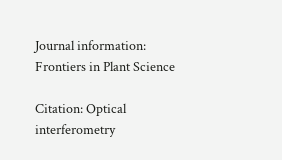Journal information: Frontiers in Plant Science

Citation: Optical interferometry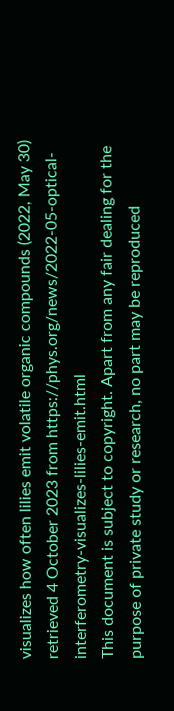visualizes how often lilies emit volatile organic compounds (2022, May 30) retrieved 4 October 2023 from https://phys.org/news/2022-05-optical-interferometry-visualizes-lilies-emit.html
This document is subject to copyright. Apart from any fair dealing for the purpose of private study or research, no part may be reproduced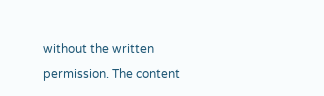without the written permission. The content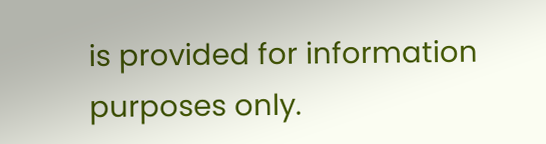is provided for information purposes only.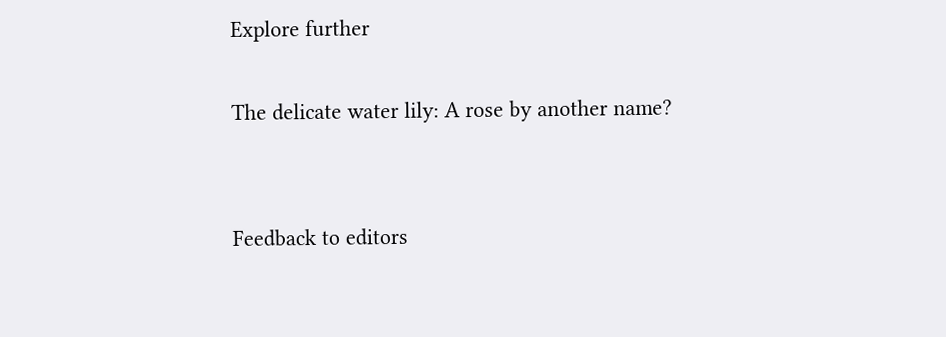Explore further

The delicate water lily: A rose by another name?


Feedback to editors